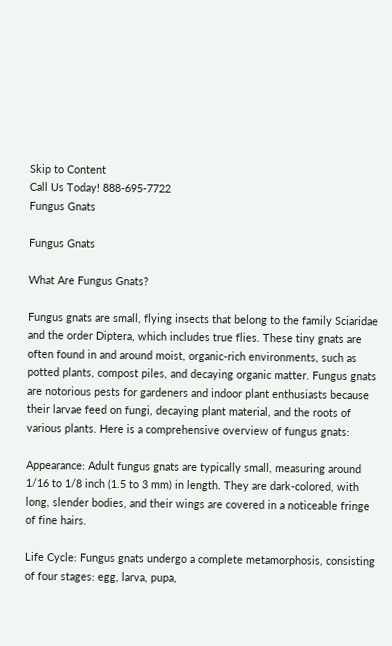Skip to Content
Call Us Today! 888-695-7722
Fungus Gnats

Fungus Gnats

What Are Fungus Gnats?

Fungus gnats are small, flying insects that belong to the family Sciaridae and the order Diptera, which includes true flies. These tiny gnats are often found in and around moist, organic-rich environments, such as potted plants, compost piles, and decaying organic matter. Fungus gnats are notorious pests for gardeners and indoor plant enthusiasts because their larvae feed on fungi, decaying plant material, and the roots of various plants. Here is a comprehensive overview of fungus gnats:

Appearance: Adult fungus gnats are typically small, measuring around 1/16 to 1/8 inch (1.5 to 3 mm) in length. They are dark-colored, with long, slender bodies, and their wings are covered in a noticeable fringe of fine hairs.

Life Cycle: Fungus gnats undergo a complete metamorphosis, consisting of four stages: egg, larva, pupa,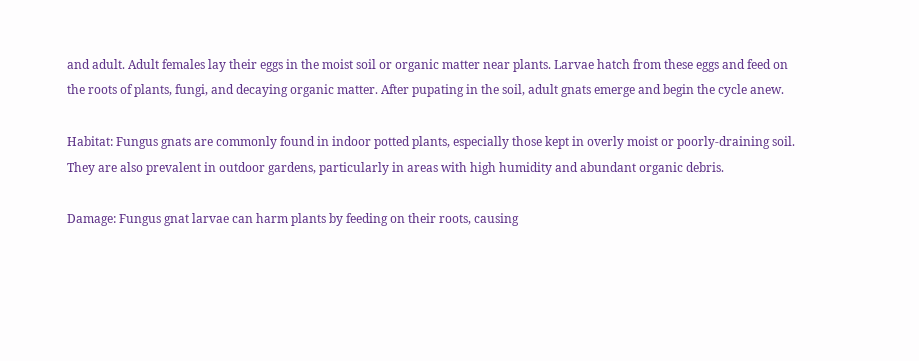and adult. Adult females lay their eggs in the moist soil or organic matter near plants. Larvae hatch from these eggs and feed on the roots of plants, fungi, and decaying organic matter. After pupating in the soil, adult gnats emerge and begin the cycle anew.

Habitat: Fungus gnats are commonly found in indoor potted plants, especially those kept in overly moist or poorly-draining soil. They are also prevalent in outdoor gardens, particularly in areas with high humidity and abundant organic debris.

Damage: Fungus gnat larvae can harm plants by feeding on their roots, causing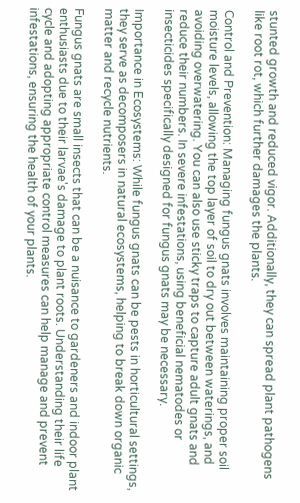stunted growth and reduced vigor. Additionally, they can spread plant pathogens like root rot, which further damages the plants.

Control and Prevention: Managing fungus gnats involves maintaining proper soil moisture levels, allowing the top layer of soil to dry out between waterings, and avoiding overwatering. You can also use sticky traps to capture adult gnats and reduce their numbers. In severe infestations, using beneficial nematodes or insecticides specifically designed for fungus gnats may be necessary.

Importance in Ecosystems: While fungus gnats can be pests in horticultural settings, they serve as decomposers in natural ecosystems, helping to break down organic matter and recycle nutrients.

Fungus gnats are small insects that can be a nuisance to gardeners and indoor plant enthusiasts due to their larvae's damage to plant roots. Understanding their life cycle and adopting appropriate control measures can help manage and prevent infestations, ensuring the health of your plants.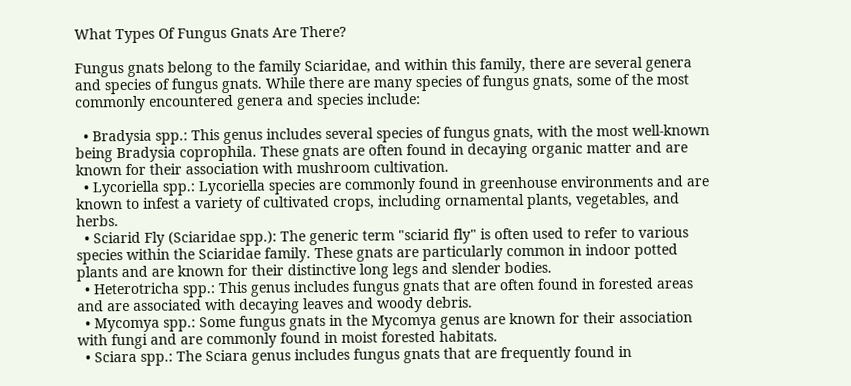What Types Of Fungus Gnats Are There?

Fungus gnats belong to the family Sciaridae, and within this family, there are several genera and species of fungus gnats. While there are many species of fungus gnats, some of the most commonly encountered genera and species include:

  • Bradysia spp.: This genus includes several species of fungus gnats, with the most well-known being Bradysia coprophila. These gnats are often found in decaying organic matter and are known for their association with mushroom cultivation.
  • Lycoriella spp.: Lycoriella species are commonly found in greenhouse environments and are known to infest a variety of cultivated crops, including ornamental plants, vegetables, and herbs.
  • Sciarid Fly (Sciaridae spp.): The generic term "sciarid fly" is often used to refer to various species within the Sciaridae family. These gnats are particularly common in indoor potted plants and are known for their distinctive long legs and slender bodies.
  • Heterotricha spp.: This genus includes fungus gnats that are often found in forested areas and are associated with decaying leaves and woody debris.
  • Mycomya spp.: Some fungus gnats in the Mycomya genus are known for their association with fungi and are commonly found in moist forested habitats.
  • Sciara spp.: The Sciara genus includes fungus gnats that are frequently found in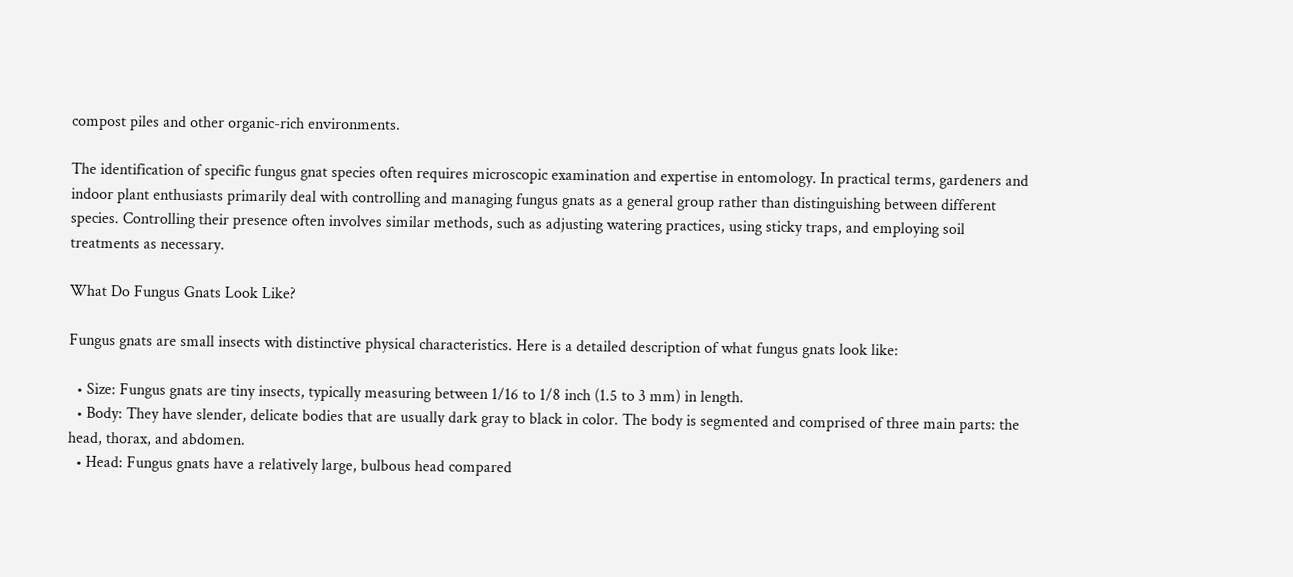compost piles and other organic-rich environments.

The identification of specific fungus gnat species often requires microscopic examination and expertise in entomology. In practical terms, gardeners and indoor plant enthusiasts primarily deal with controlling and managing fungus gnats as a general group rather than distinguishing between different species. Controlling their presence often involves similar methods, such as adjusting watering practices, using sticky traps, and employing soil treatments as necessary.

What Do Fungus Gnats Look Like?

Fungus gnats are small insects with distinctive physical characteristics. Here is a detailed description of what fungus gnats look like:

  • Size: Fungus gnats are tiny insects, typically measuring between 1/16 to 1/8 inch (1.5 to 3 mm) in length.
  • Body: They have slender, delicate bodies that are usually dark gray to black in color. The body is segmented and comprised of three main parts: the head, thorax, and abdomen.
  • Head: Fungus gnats have a relatively large, bulbous head compared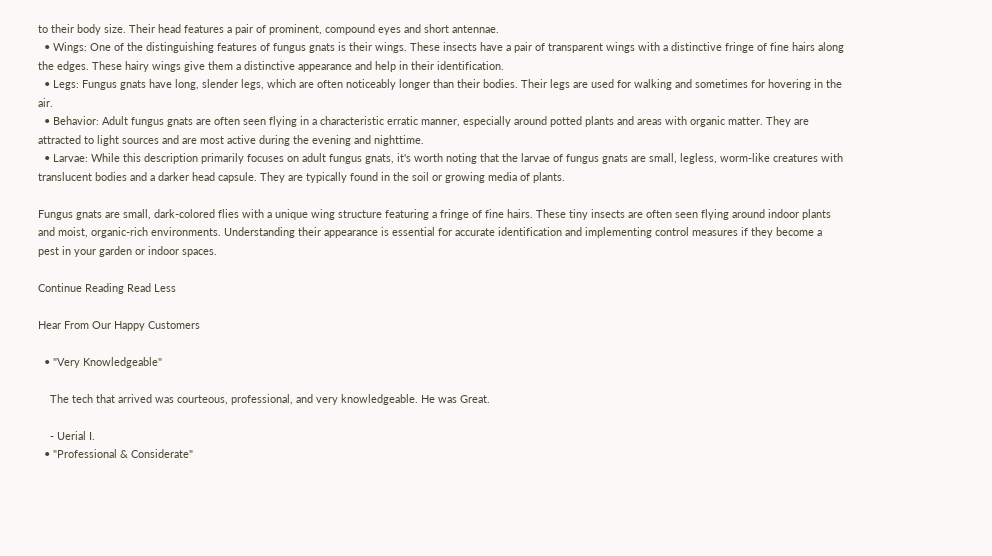to their body size. Their head features a pair of prominent, compound eyes and short antennae.
  • Wings: One of the distinguishing features of fungus gnats is their wings. These insects have a pair of transparent wings with a distinctive fringe of fine hairs along the edges. These hairy wings give them a distinctive appearance and help in their identification.
  • Legs: Fungus gnats have long, slender legs, which are often noticeably longer than their bodies. Their legs are used for walking and sometimes for hovering in the air.
  • Behavior: Adult fungus gnats are often seen flying in a characteristic erratic manner, especially around potted plants and areas with organic matter. They are attracted to light sources and are most active during the evening and nighttime.
  • Larvae: While this description primarily focuses on adult fungus gnats, it's worth noting that the larvae of fungus gnats are small, legless, worm-like creatures with translucent bodies and a darker head capsule. They are typically found in the soil or growing media of plants.

Fungus gnats are small, dark-colored flies with a unique wing structure featuring a fringe of fine hairs. These tiny insects are often seen flying around indoor plants and moist, organic-rich environments. Understanding their appearance is essential for accurate identification and implementing control measures if they become a pest in your garden or indoor spaces.

Continue Reading Read Less

Hear From Our Happy Customers

  • "Very Knowledgeable"

    The tech that arrived was courteous, professional, and very knowledgeable. He was Great.

    - Uerial I.
  • "Professional & Considerate"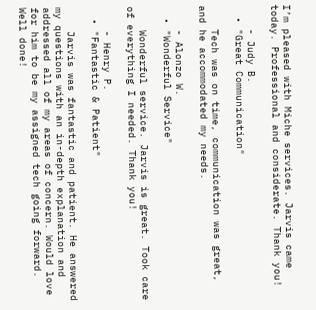I’m pleased with Miche services. Jarvis came today. Professional and considerate. Thank you!

    - Judy B.
  • "Great Communication"

    Tech was on time, communication was great, and he accommodated my needs.

    - Alonzo W.
  • "Wonderful Service"

    Wonderful service. Jarvis is great. Took care of everything I needed. Thank you!

    - Henry P.
  • "Fantastic & Patient"

    Jarvis was fantastic and patient. He answered my questions with an in-depth explanation and addressed all of my areas of concern. Would love for him to be my assigned tech going forward. Well done!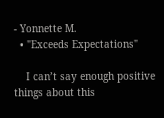- Yonnette M.
  • "Exceeds Expectations"

    I can’t say enough positive things about this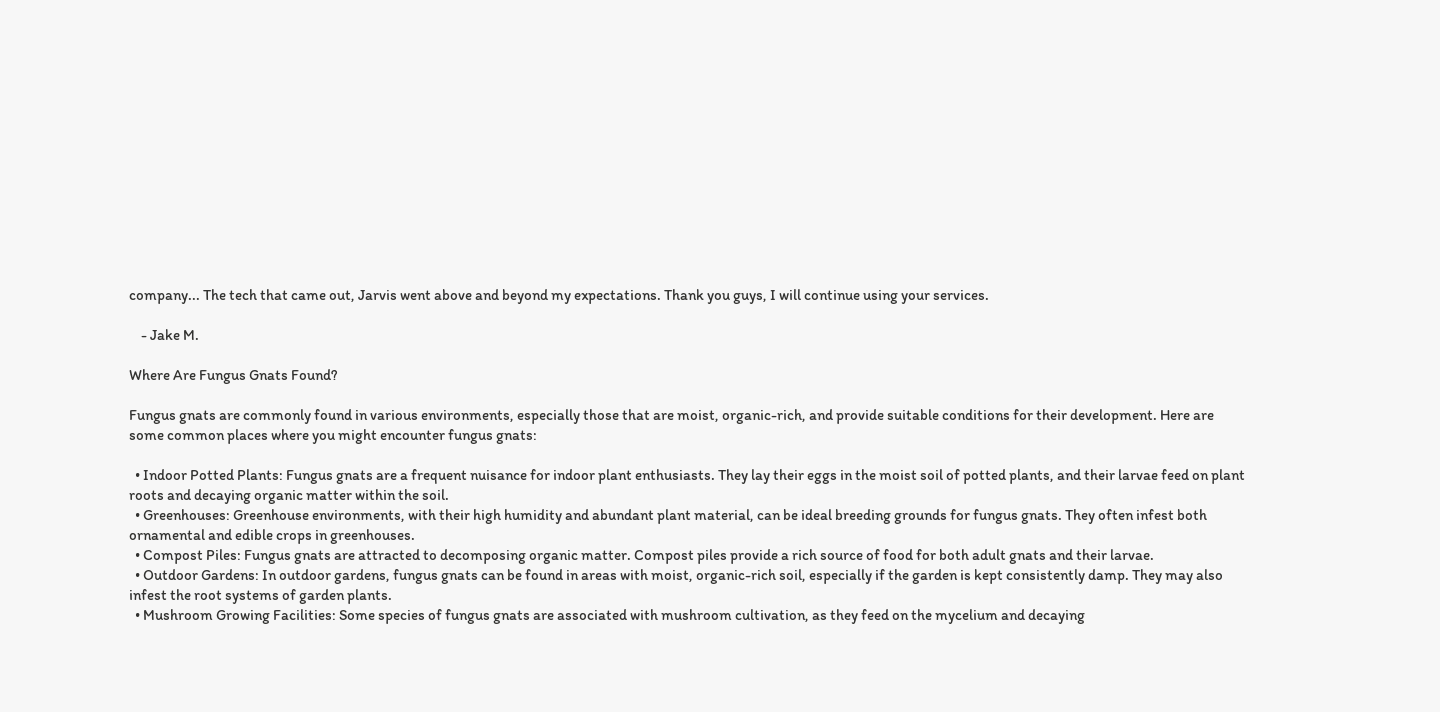company... The tech that came out, Jarvis went above and beyond my expectations. Thank you guys, I will continue using your services.

    - Jake M.

Where Are Fungus Gnats Found?

Fungus gnats are commonly found in various environments, especially those that are moist, organic-rich, and provide suitable conditions for their development. Here are some common places where you might encounter fungus gnats:

  • Indoor Potted Plants: Fungus gnats are a frequent nuisance for indoor plant enthusiasts. They lay their eggs in the moist soil of potted plants, and their larvae feed on plant roots and decaying organic matter within the soil.
  • Greenhouses: Greenhouse environments, with their high humidity and abundant plant material, can be ideal breeding grounds for fungus gnats. They often infest both ornamental and edible crops in greenhouses.
  • Compost Piles: Fungus gnats are attracted to decomposing organic matter. Compost piles provide a rich source of food for both adult gnats and their larvae.
  • Outdoor Gardens: In outdoor gardens, fungus gnats can be found in areas with moist, organic-rich soil, especially if the garden is kept consistently damp. They may also infest the root systems of garden plants.
  • Mushroom Growing Facilities: Some species of fungus gnats are associated with mushroom cultivation, as they feed on the mycelium and decaying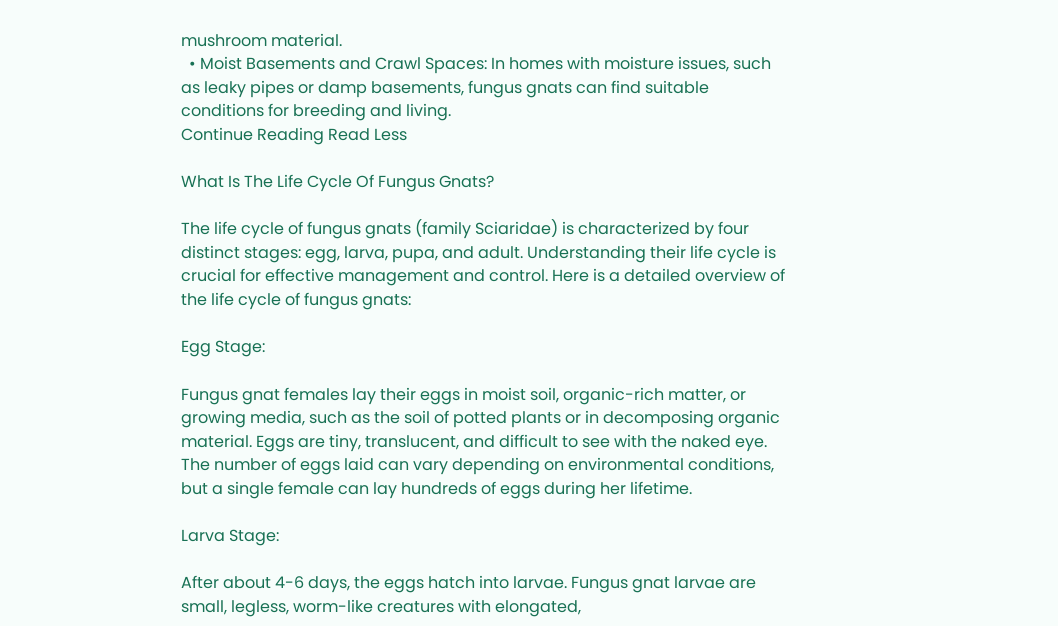mushroom material.
  • Moist Basements and Crawl Spaces: In homes with moisture issues, such as leaky pipes or damp basements, fungus gnats can find suitable conditions for breeding and living.
Continue Reading Read Less

What Is The Life Cycle Of Fungus Gnats?

The life cycle of fungus gnats (family Sciaridae) is characterized by four distinct stages: egg, larva, pupa, and adult. Understanding their life cycle is crucial for effective management and control. Here is a detailed overview of the life cycle of fungus gnats:

Egg Stage:

Fungus gnat females lay their eggs in moist soil, organic-rich matter, or growing media, such as the soil of potted plants or in decomposing organic material. Eggs are tiny, translucent, and difficult to see with the naked eye. The number of eggs laid can vary depending on environmental conditions, but a single female can lay hundreds of eggs during her lifetime.

Larva Stage:

After about 4-6 days, the eggs hatch into larvae. Fungus gnat larvae are small, legless, worm-like creatures with elongated,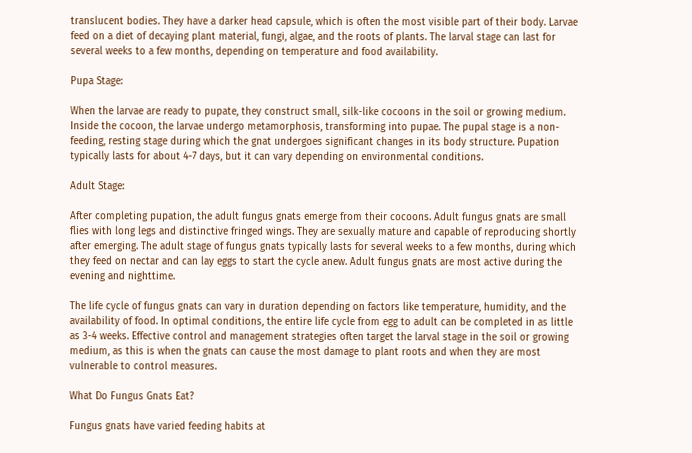translucent bodies. They have a darker head capsule, which is often the most visible part of their body. Larvae feed on a diet of decaying plant material, fungi, algae, and the roots of plants. The larval stage can last for several weeks to a few months, depending on temperature and food availability.

Pupa Stage:

When the larvae are ready to pupate, they construct small, silk-like cocoons in the soil or growing medium. Inside the cocoon, the larvae undergo metamorphosis, transforming into pupae. The pupal stage is a non-feeding, resting stage during which the gnat undergoes significant changes in its body structure. Pupation typically lasts for about 4-7 days, but it can vary depending on environmental conditions.

Adult Stage:

After completing pupation, the adult fungus gnats emerge from their cocoons. Adult fungus gnats are small flies with long legs and distinctive fringed wings. They are sexually mature and capable of reproducing shortly after emerging. The adult stage of fungus gnats typically lasts for several weeks to a few months, during which they feed on nectar and can lay eggs to start the cycle anew. Adult fungus gnats are most active during the evening and nighttime.

The life cycle of fungus gnats can vary in duration depending on factors like temperature, humidity, and the availability of food. In optimal conditions, the entire life cycle from egg to adult can be completed in as little as 3-4 weeks. Effective control and management strategies often target the larval stage in the soil or growing medium, as this is when the gnats can cause the most damage to plant roots and when they are most vulnerable to control measures.

What Do Fungus Gnats Eat?

Fungus gnats have varied feeding habits at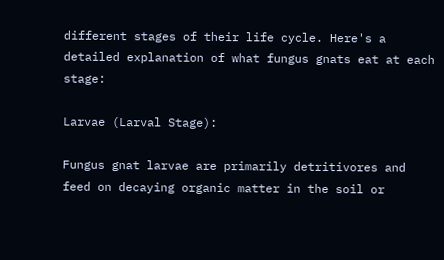different stages of their life cycle. Here's a detailed explanation of what fungus gnats eat at each stage:

Larvae (Larval Stage):

Fungus gnat larvae are primarily detritivores and feed on decaying organic matter in the soil or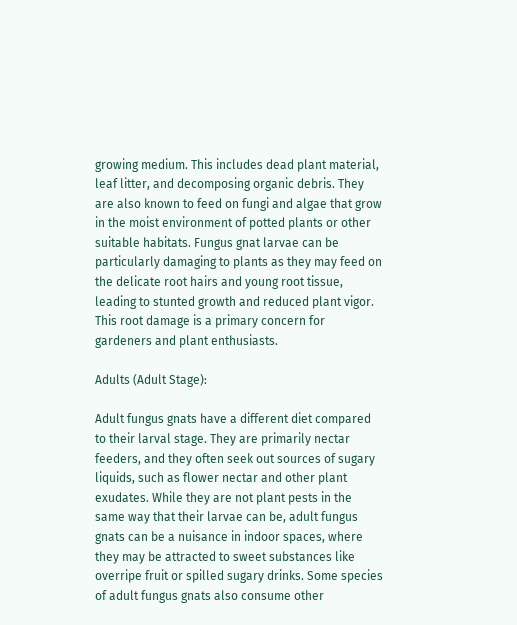growing medium. This includes dead plant material, leaf litter, and decomposing organic debris. They are also known to feed on fungi and algae that grow in the moist environment of potted plants or other suitable habitats. Fungus gnat larvae can be particularly damaging to plants as they may feed on the delicate root hairs and young root tissue, leading to stunted growth and reduced plant vigor. This root damage is a primary concern for gardeners and plant enthusiasts.

Adults (Adult Stage):

Adult fungus gnats have a different diet compared to their larval stage. They are primarily nectar feeders, and they often seek out sources of sugary liquids, such as flower nectar and other plant exudates. While they are not plant pests in the same way that their larvae can be, adult fungus gnats can be a nuisance in indoor spaces, where they may be attracted to sweet substances like overripe fruit or spilled sugary drinks. Some species of adult fungus gnats also consume other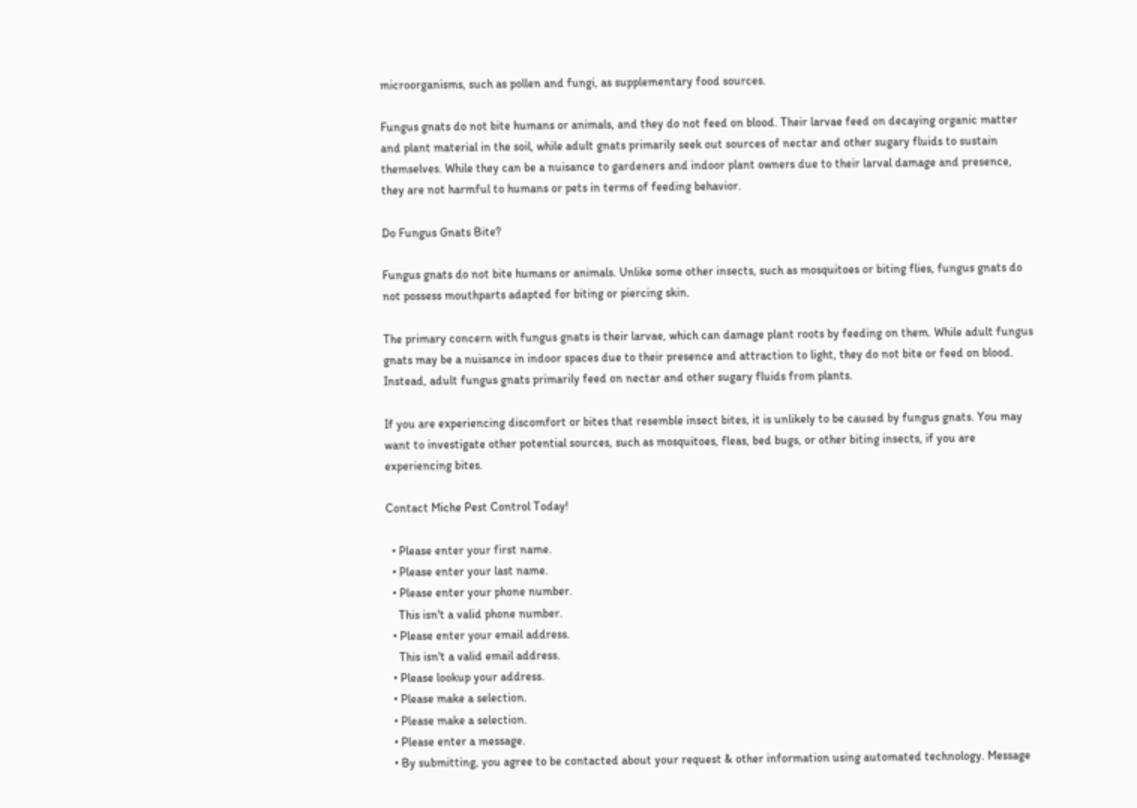microorganisms, such as pollen and fungi, as supplementary food sources.

Fungus gnats do not bite humans or animals, and they do not feed on blood. Their larvae feed on decaying organic matter and plant material in the soil, while adult gnats primarily seek out sources of nectar and other sugary fluids to sustain themselves. While they can be a nuisance to gardeners and indoor plant owners due to their larval damage and presence, they are not harmful to humans or pets in terms of feeding behavior.

Do Fungus Gnats Bite?

Fungus gnats do not bite humans or animals. Unlike some other insects, such as mosquitoes or biting flies, fungus gnats do not possess mouthparts adapted for biting or piercing skin.

The primary concern with fungus gnats is their larvae, which can damage plant roots by feeding on them. While adult fungus gnats may be a nuisance in indoor spaces due to their presence and attraction to light, they do not bite or feed on blood. Instead, adult fungus gnats primarily feed on nectar and other sugary fluids from plants.

If you are experiencing discomfort or bites that resemble insect bites, it is unlikely to be caused by fungus gnats. You may want to investigate other potential sources, such as mosquitoes, fleas, bed bugs, or other biting insects, if you are experiencing bites.

Contact Miche Pest Control Today!

  • Please enter your first name.
  • Please enter your last name.
  • Please enter your phone number.
    This isn't a valid phone number.
  • Please enter your email address.
    This isn't a valid email address.
  • Please lookup your address.
  • Please make a selection.
  • Please make a selection.
  • Please enter a message.
  • By submitting, you agree to be contacted about your request & other information using automated technology. Message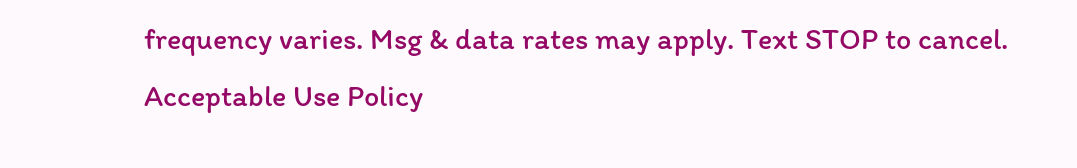frequency varies. Msg & data rates may apply. Text STOP to cancel. Acceptable Use Policy